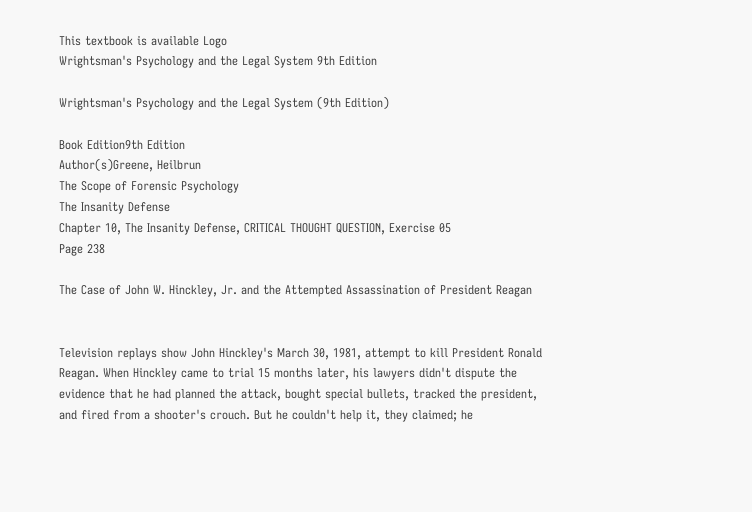This textbook is available Logo
Wrightsman's Psychology and the Legal System 9th Edition

Wrightsman's Psychology and the Legal System (9th Edition)

Book Edition9th Edition
Author(s)Greene, Heilbrun
The Scope of Forensic Psychology
The Insanity Defense
Chapter 10, The Insanity Defense, CRITICAL THOUGHT QUESTION, Exercise 05
Page 238

The Case of John W. Hinckley, Jr. and the Attempted Assassination of President Reagan


Television replays show John Hinckley's March 30, 1981, attempt to kill President Ronald Reagan. When Hinckley came to trial 15 months later, his lawyers didn't dispute the evidence that he had planned the attack, bought special bullets, tracked the president, and fired from a shooter's crouch. But he couldn't help it, they claimed; he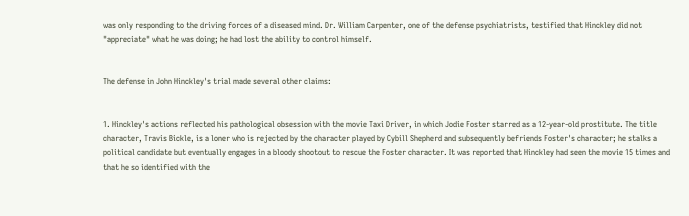was only responding to the driving forces of a diseased mind. Dr. William Carpenter, one of the defense psychiatrists, testified that Hinckley did not "appreciate" what he was doing; he had lost the ability to control himself.


The defense in John Hinckley's trial made several other claims:


1. Hinckley's actions reflected his pathological obsession with the movie Taxi Driver, in which Jodie Foster starred as a 12-year-old prostitute. The title character, Travis Bickle, is a loner who is rejected by the character played by Cybill Shepherd and subsequently befriends Foster's character; he stalks a political candidate but eventually engages in a bloody shootout to rescue the Foster character. It was reported that Hinckley had seen the movie 15 times and that he so identified with the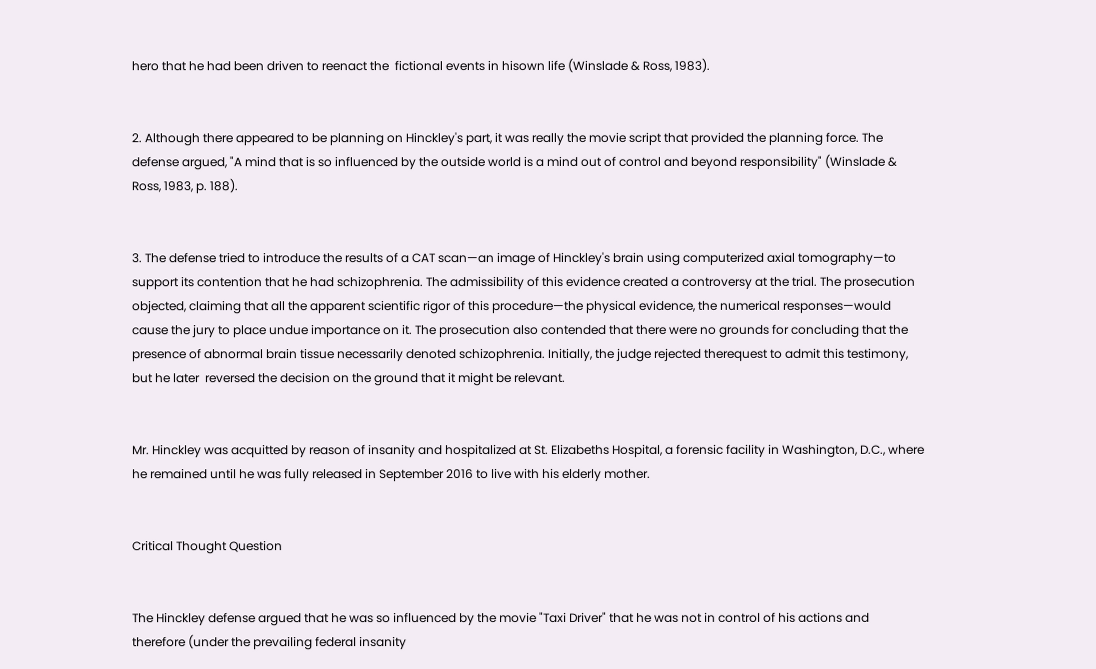hero that he had been driven to reenact the  fictional events in hisown life (Winslade & Ross, 1983).


2. Although there appeared to be planning on Hinckley's part, it was really the movie script that provided the planning force. The defense argued, "A mind that is so influenced by the outside world is a mind out of control and beyond responsibility" (Winslade & Ross, 1983, p. 188).


3. The defense tried to introduce the results of a CAT scan—an image of Hinckley's brain using computerized axial tomography—to support its contention that he had schizophrenia. The admissibility of this evidence created a controversy at the trial. The prosecution objected, claiming that all the apparent scientific rigor of this procedure—the physical evidence, the numerical responses—would cause the jury to place undue importance on it. The prosecution also contended that there were no grounds for concluding that the presence of abnormal brain tissue necessarily denoted schizophrenia. Initially, the judge rejected therequest to admit this testimony, but he later  reversed the decision on the ground that it might be relevant.


Mr. Hinckley was acquitted by reason of insanity and hospitalized at St. Elizabeths Hospital, a forensic facility in Washington, D.C., where he remained until he was fully released in September 2016 to live with his elderly mother.


Critical Thought Question


The Hinckley defense argued that he was so influenced by the movie "Taxi Driver" that he was not in control of his actions and therefore (under the prevailing federal insanity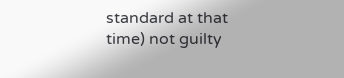standard at that time) not guilty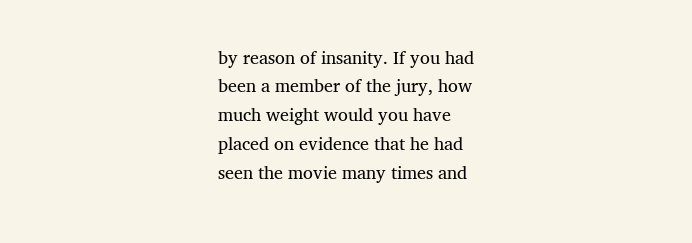by reason of insanity. If you had been a member of the jury, how much weight would you have placed on evidence that he had seen the movie many times and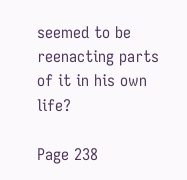seemed to be reenacting parts of it in his own life?

Page 238